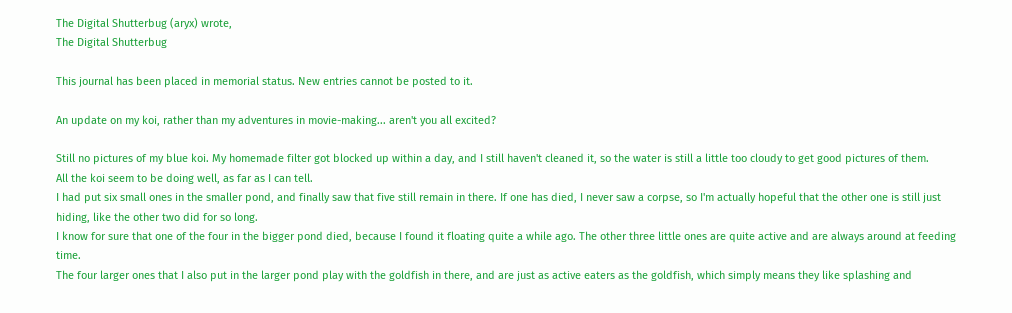The Digital Shutterbug (aryx) wrote,
The Digital Shutterbug

This journal has been placed in memorial status. New entries cannot be posted to it.

An update on my koi, rather than my adventures in movie-making... aren't you all excited?

Still no pictures of my blue koi. My homemade filter got blocked up within a day, and I still haven't cleaned it, so the water is still a little too cloudy to get good pictures of them.
All the koi seem to be doing well, as far as I can tell.
I had put six small ones in the smaller pond, and finally saw that five still remain in there. If one has died, I never saw a corpse, so I'm actually hopeful that the other one is still just hiding, like the other two did for so long.
I know for sure that one of the four in the bigger pond died, because I found it floating quite a while ago. The other three little ones are quite active and are always around at feeding time.
The four larger ones that I also put in the larger pond play with the goldfish in there, and are just as active eaters as the goldfish, which simply means they like splashing and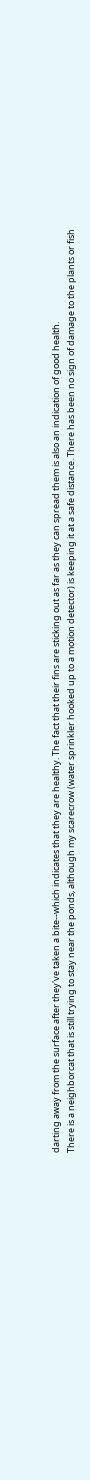darting away from the surface after they've taken a bite--which indicates that they are healthy. The fact that their fins are sticking out as far as they can spread them is also an indication of good health.
There is a neighborcat that is still trying to stay near the ponds, although my scarecrow (water sprinkler hooked up to a motion detector) is keeping it at a safe distance. There has been no sign of damage to the plants or fish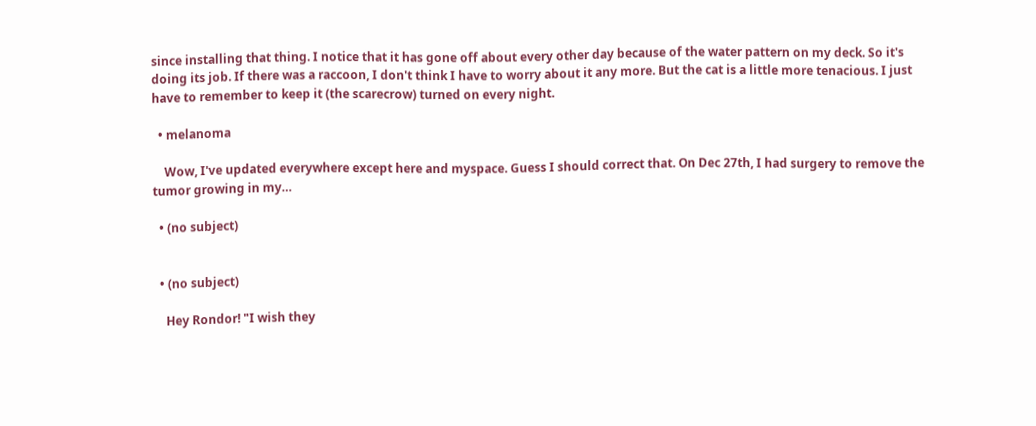since installing that thing. I notice that it has gone off about every other day because of the water pattern on my deck. So it's doing its job. If there was a raccoon, I don't think I have to worry about it any more. But the cat is a little more tenacious. I just have to remember to keep it (the scarecrow) turned on every night.

  • melanoma

    Wow, I've updated everywhere except here and myspace. Guess I should correct that. On Dec 27th, I had surgery to remove the tumor growing in my…

  • (no subject)


  • (no subject)

    Hey Rondor! "I wish they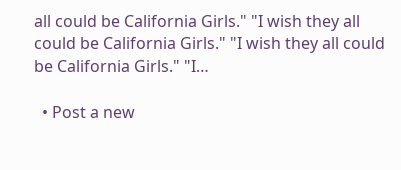all could be California Girls." "I wish they all could be California Girls." "I wish they all could be California Girls." "I…

  • Post a new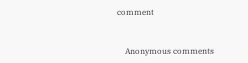comment


    Anonymous comments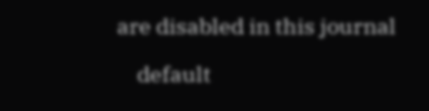are disabled in this journal

    default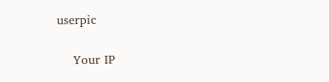userpic

    Your IP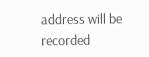address will be recorded